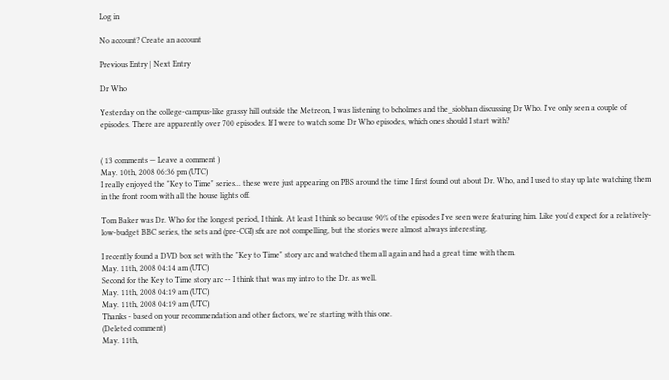Log in

No account? Create an account

Previous Entry | Next Entry

Dr Who

Yesterday on the college-campus-like grassy hill outside the Metreon, I was listening to bcholmes and the_siobhan discussing Dr Who. I've only seen a couple of episodes. There are apparently over 700 episodes. If I were to watch some Dr Who episodes, which ones should I start with?


( 13 comments — Leave a comment )
May. 10th, 2008 06:36 pm (UTC)
I really enjoyed the "Key to Time" series... these were just appearing on PBS around the time I first found out about Dr. Who, and I used to stay up late watching them in the front room with all the house lights off.

Tom Baker was Dr. Who for the longest period, I think. At least I think so because 90% of the episodes I've seen were featuring him. Like you'd expect for a relatively-low-budget BBC series, the sets and (pre-CGI) sfx are not compelling, but the stories were almost always interesting.

I recently found a DVD box set with the "Key to Time" story arc and watched them all again and had a great time with them.
May. 11th, 2008 04:14 am (UTC)
Second for the Key to Time story arc -- I think that was my intro to the Dr. as well.
May. 11th, 2008 04:19 am (UTC)
May. 11th, 2008 04:19 am (UTC)
Thanks - based on your recommendation and other factors, we're starting with this one.
(Deleted comment)
May. 11th,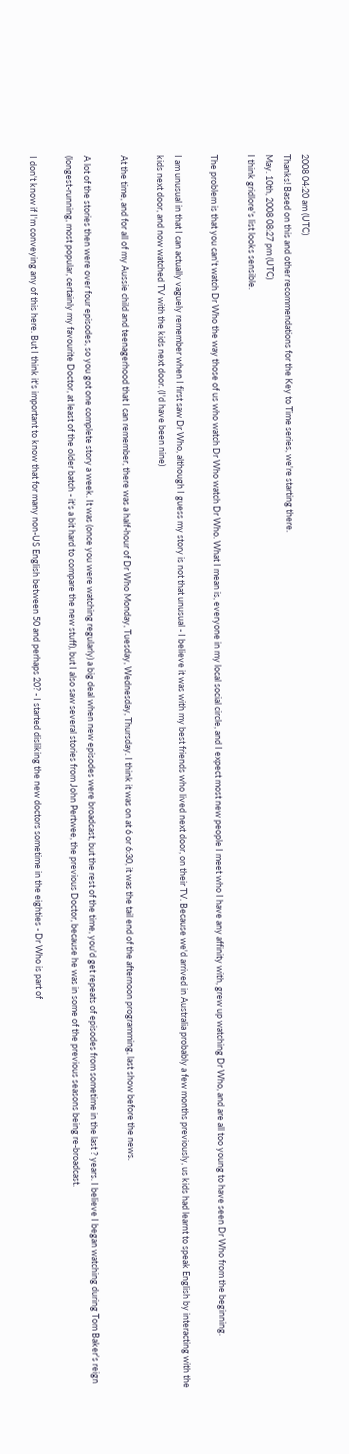2008 04:20 am (UTC)
Thanks! Based on this and other recommendations for the Key to Time series, we're starting there.
May. 10th, 2008 08:27 pm (UTC)
I think gridlore's list looks sensible.

The problem is that you can't watch Dr Who the way those of us who watch Dr Who watch Dr Who. What I mean is, everyone in my local social circle, and I expect most new people I meet who I have any affinity with, grew up watching Dr Who, and are all too young to have seen Dr Who from the beginning.

I am unusual in that I can actually vaguely remember when I first saw Dr Who, although I guess my story is not that unusual - I believe it was with my best friends who lived next door, on their TV. Because we'd arrived in Australia probably a few months previously, us kids had learnt to speak English by interacting with the kids next door, and now watched TV with the kids next door. (I'd have been nine)

At the time, and for all of my Aussie child and teenagerhood that I can remember, there was a half-hour of Dr Who Monday, Tuesday, Wednesday, Thursday. I think it was on at 6 or 6:30, it was the tail end of the afternoon programming, last show before the news.

A lot of the stories then were over four episodes, so you got one complete story a week. It was (once you were watching regularly) a big deal when new episodes were broadcast, but the rest of the time, you'd get repeats of episodes from sometime in the last ? years. I believe I began watching during Tom Baker's reign (longest-running, most popular, certainly my favourite Doctor, at least of the older batch - it's a bit hard to compare the new stuff), but I also saw several stories from John Pertwee, the previous Doctor, because he was in some of the previous seasons being re-broadcast.

I don't know if I'm conveying any of this here. But I think it's important to know that for many non-US English between 50 and perhaps 20? - I started disliking the new doctors sometime in the eighties - Dr Who is part of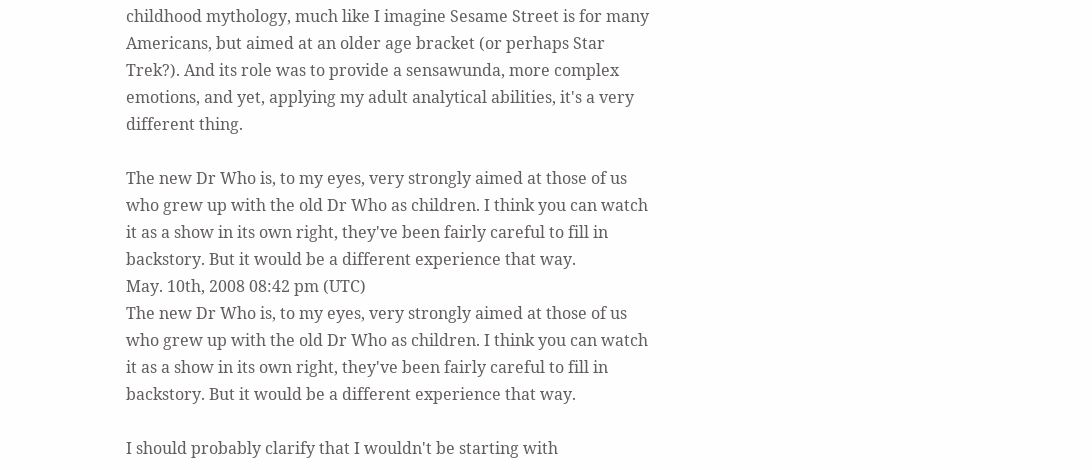childhood mythology, much like I imagine Sesame Street is for many Americans, but aimed at an older age bracket (or perhaps Star Trek?). And its role was to provide a sensawunda, more complex emotions, and yet, applying my adult analytical abilities, it's a very different thing.

The new Dr Who is, to my eyes, very strongly aimed at those of us who grew up with the old Dr Who as children. I think you can watch it as a show in its own right, they've been fairly careful to fill in backstory. But it would be a different experience that way.
May. 10th, 2008 08:42 pm (UTC)
The new Dr Who is, to my eyes, very strongly aimed at those of us who grew up with the old Dr Who as children. I think you can watch it as a show in its own right, they've been fairly careful to fill in backstory. But it would be a different experience that way.

I should probably clarify that I wouldn't be starting with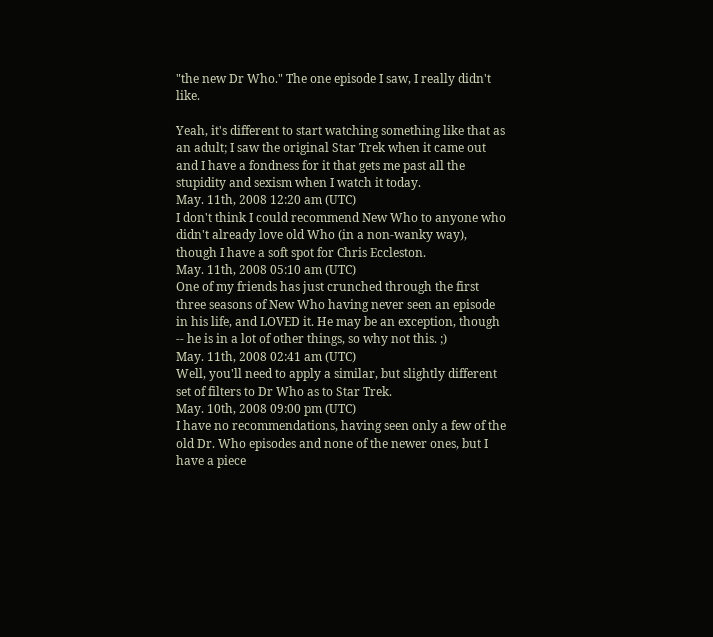"the new Dr Who." The one episode I saw, I really didn't like.

Yeah, it's different to start watching something like that as an adult; I saw the original Star Trek when it came out and I have a fondness for it that gets me past all the stupidity and sexism when I watch it today.
May. 11th, 2008 12:20 am (UTC)
I don't think I could recommend New Who to anyone who didn't already love old Who (in a non-wanky way), though I have a soft spot for Chris Eccleston.
May. 11th, 2008 05:10 am (UTC)
One of my friends has just crunched through the first three seasons of New Who having never seen an episode in his life, and LOVED it. He may be an exception, though -- he is in a lot of other things, so why not this. ;)
May. 11th, 2008 02:41 am (UTC)
Well, you'll need to apply a similar, but slightly different set of filters to Dr Who as to Star Trek.
May. 10th, 2008 09:00 pm (UTC)
I have no recommendations, having seen only a few of the old Dr. Who episodes and none of the newer ones, but I have a piece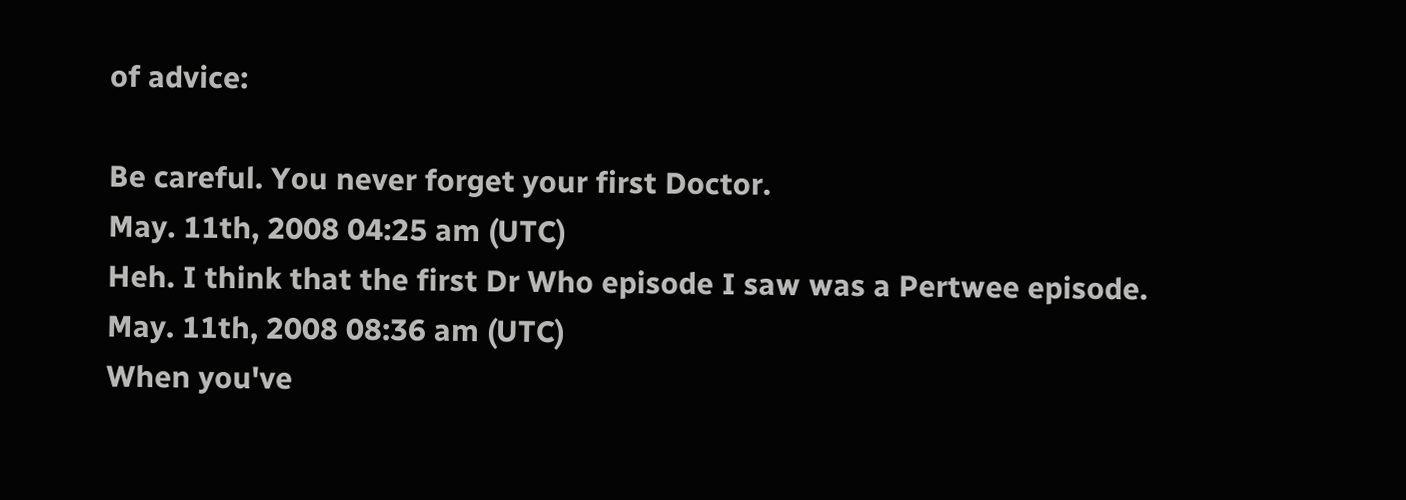of advice:

Be careful. You never forget your first Doctor.
May. 11th, 2008 04:25 am (UTC)
Heh. I think that the first Dr Who episode I saw was a Pertwee episode.
May. 11th, 2008 08:36 am (UTC)
When you've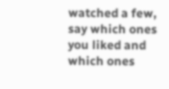watched a few, say which ones you liked and which ones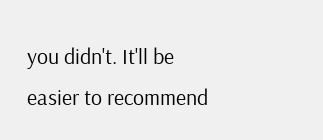you didn't. It'll be easier to recommend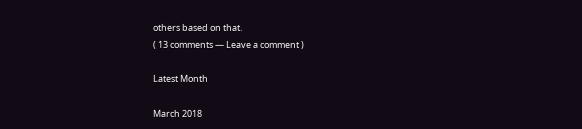others based on that.
( 13 comments — Leave a comment )

Latest Month

March 2018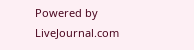Powered by LiveJournal.com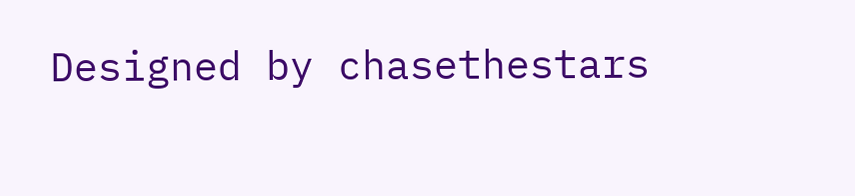Designed by chasethestars